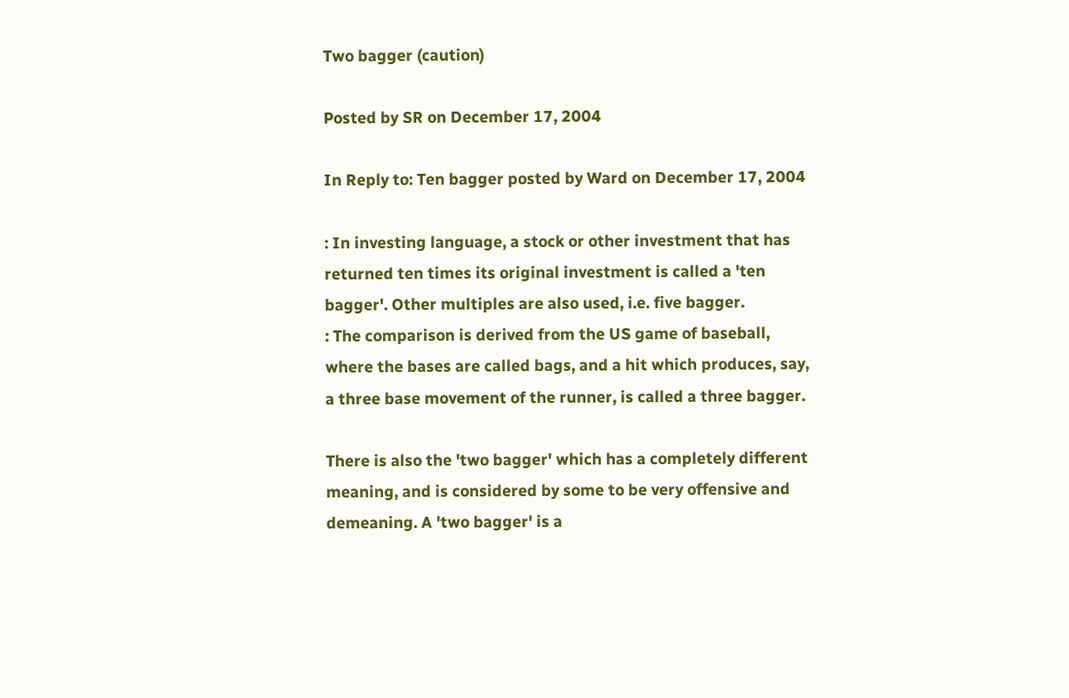Two bagger (caution)

Posted by SR on December 17, 2004

In Reply to: Ten bagger posted by Ward on December 17, 2004

: In investing language, a stock or other investment that has returned ten times its original investment is called a 'ten bagger'. Other multiples are also used, i.e. five bagger.
: The comparison is derived from the US game of baseball, where the bases are called bags, and a hit which produces, say, a three base movement of the runner, is called a three bagger.

There is also the 'two bagger' which has a completely different meaning, and is considered by some to be very offensive and demeaning. A 'two bagger' is a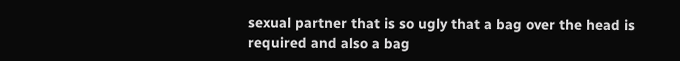sexual partner that is so ugly that a bag over the head is required and also a bag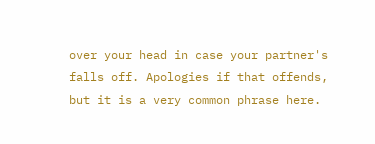over your head in case your partner's falls off. Apologies if that offends, but it is a very common phrase here.